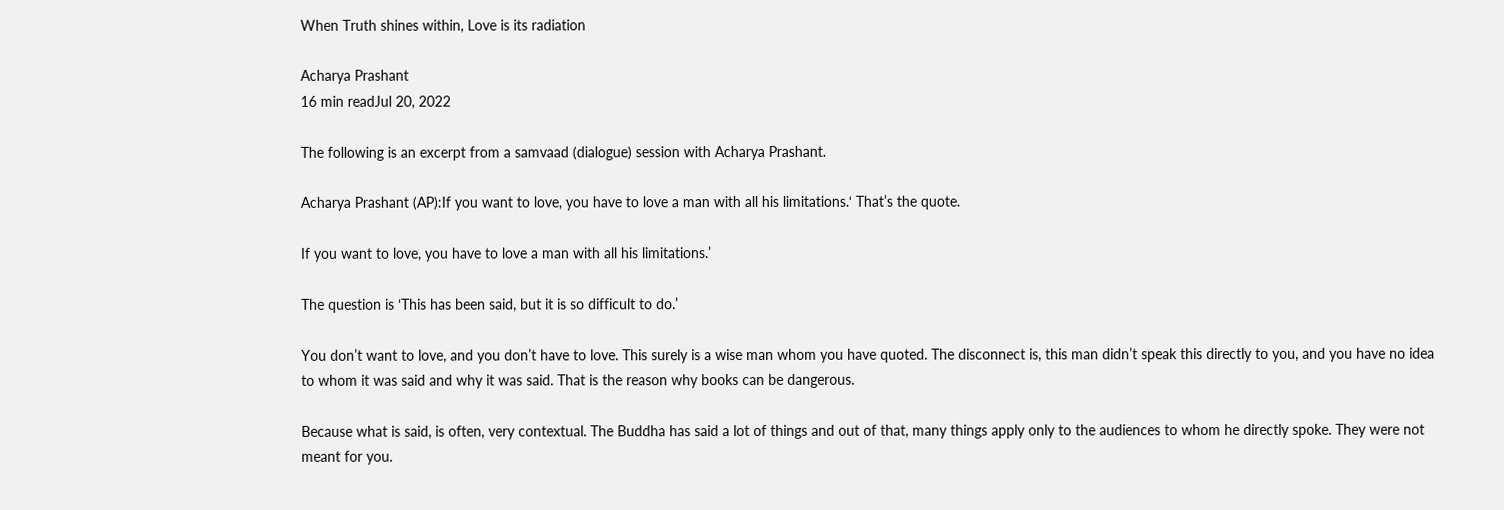When Truth shines within, Love is its radiation

Acharya Prashant
16 min readJul 20, 2022

The following is an excerpt from a samvaad (dialogue) session with Acharya Prashant.

Acharya Prashant (AP):If you want to love, you have to love a man with all his limitations.‘ That’s the quote.

If you want to love, you have to love a man with all his limitations.’

The question is ‘This has been said, but it is so difficult to do.’

You don’t want to love, and you don’t have to love. This surely is a wise man whom you have quoted. The disconnect is, this man didn’t speak this directly to you, and you have no idea to whom it was said and why it was said. That is the reason why books can be dangerous.

Because what is said, is often, very contextual. The Buddha has said a lot of things and out of that, many things apply only to the audiences to whom he directly spoke. They were not meant for you.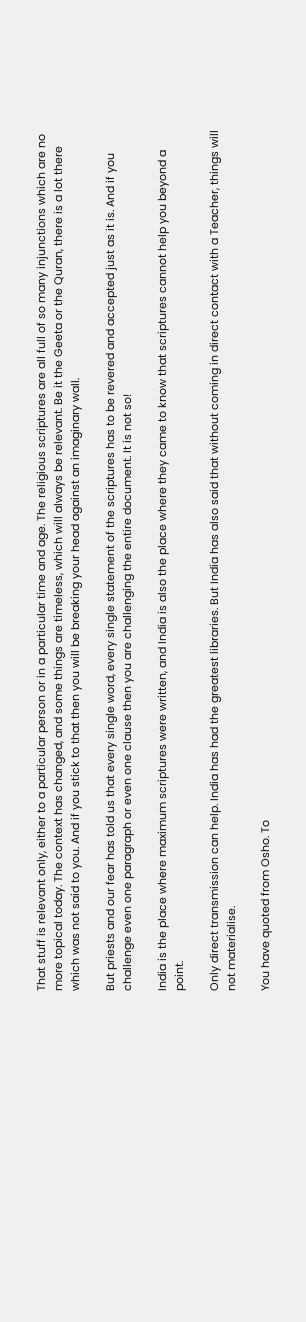That stuff is relevant only, either to a particular person or in a particular time and age. The religious scriptures are all full of so many injunctions which are no more topical today. The context has changed, and some things are timeless, which will always be relevant. Be it the Geeta or the Quran, there is a lot there which was not said to you. And if you stick to that then you will be breaking your head against an imaginary wall.

But priests and our fear has told us that every single word, every single statement of the scriptures has to be revered and accepted just as it is. And if you challenge even one paragraph or even one clause then you are challenging the entire document. It is not so!

India is the place where maximum scriptures were written, and India is also the place where they came to know that scriptures cannot help you beyond a point.

Only direct transmission can help. India has had the greatest libraries. But India has also said that without coming in direct contact with a Teacher, things will not materialise.

You have quoted from Osho. To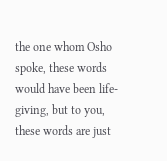the one whom Osho spoke, these words would have been life-giving, but to you, these words are just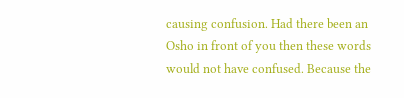causing confusion. Had there been an Osho in front of you then these words would not have confused. Because the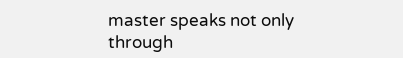master speaks not only through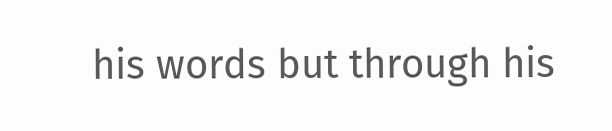his words but through his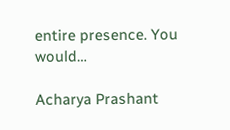entire presence. You would…

Acharya Prashant